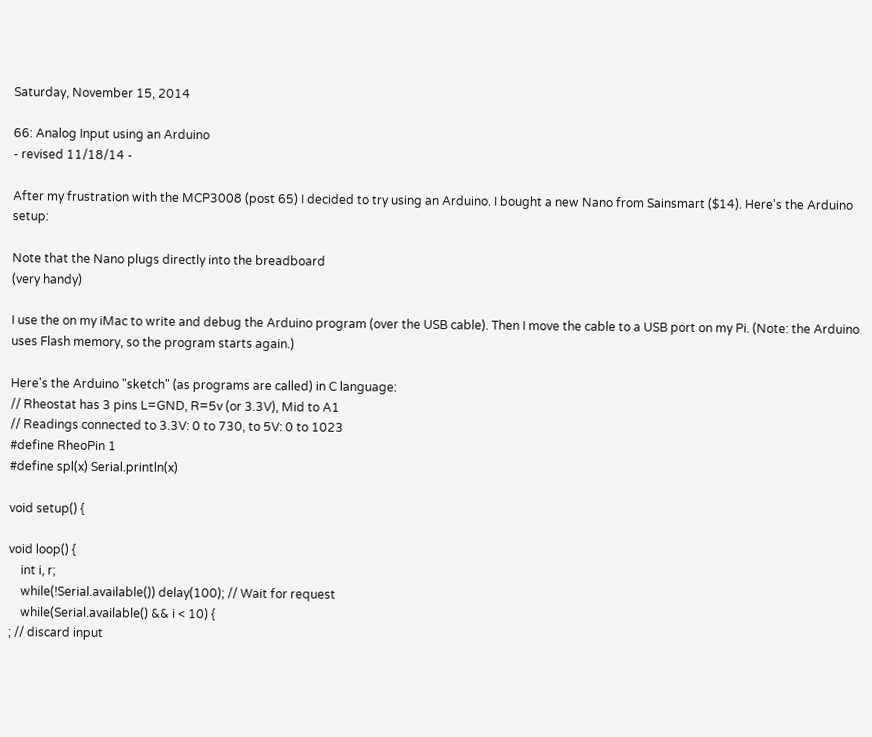Saturday, November 15, 2014

66: Analog Input using an Arduino
- revised 11/18/14 -

After my frustration with the MCP3008 (post 65) I decided to try using an Arduino. I bought a new Nano from Sainsmart ($14). Here's the Arduino setup:

Note that the Nano plugs directly into the breadboard
(very handy)

I use the on my iMac to write and debug the Arduino program (over the USB cable). Then I move the cable to a USB port on my Pi. (Note: the Arduino uses Flash memory, so the program starts again.)

Here's the Arduino "sketch" (as programs are called) in C language:
// Rheostat has 3 pins L=GND, R=5v (or 3.3V), Mid to A1
// Readings connected to 3.3V: 0 to 730, to 5V: 0 to 1023
#define RheoPin 1
#define spl(x) Serial.println(x)

void setup() {

void loop() {
    int i, r;
    while(!Serial.available()) delay(100); // Wait for request
    while(Serial.available() && i < 10) {
; // discard input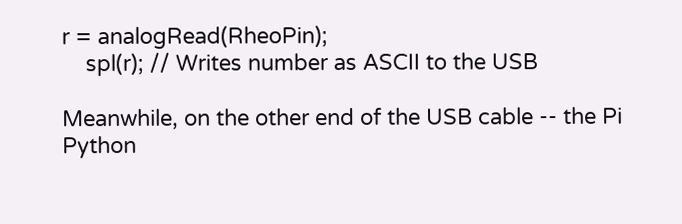r = analogRead(RheoPin);
    spl(r); // Writes number as ASCII to the USB

Meanwhile, on the other end of the USB cable -- the Pi Python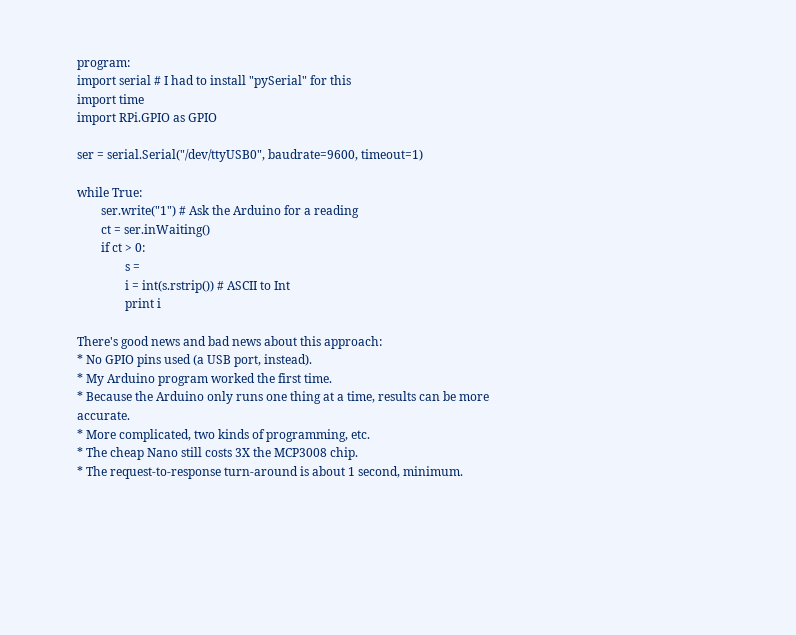program:
import serial # I had to install "pySerial" for this
import time
import RPi.GPIO as GPIO

ser = serial.Serial("/dev/ttyUSB0", baudrate=9600, timeout=1)

while True:
        ser.write("1") # Ask the Arduino for a reading
        ct = ser.inWaiting()
        if ct > 0:
                s =
                i = int(s.rstrip()) # ASCII to Int
                print i

There's good news and bad news about this approach:
* No GPIO pins used (a USB port, instead).
* My Arduino program worked the first time.
* Because the Arduino only runs one thing at a time, results can be more accurate.
* More complicated, two kinds of programming, etc.
* The cheap Nano still costs 3X the MCP3008 chip.
* The request-to-response turn-around is about 1 second, minimum.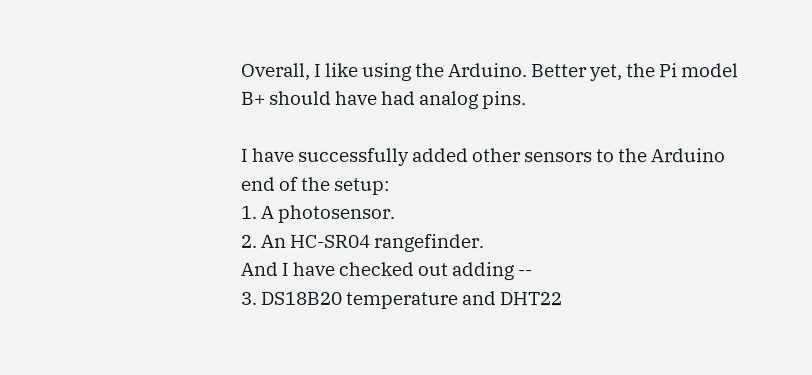Overall, I like using the Arduino. Better yet, the Pi model B+ should have had analog pins.

I have successfully added other sensors to the Arduino end of the setup:
1. A photosensor.
2. An HC-SR04 rangefinder.
And I have checked out adding --
3. DS18B20 temperature and DHT22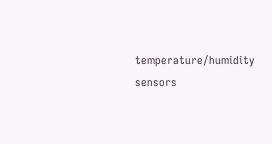temperature/humidity sensors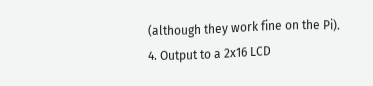(although they work fine on the Pi).
4. Output to a 2x16 LCD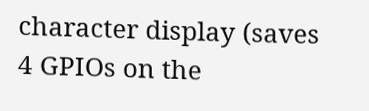character display (saves 4 GPIOs on the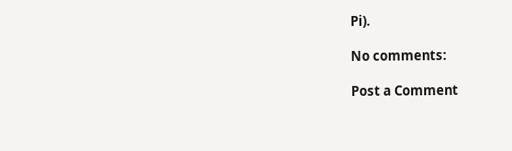Pi).

No comments:

Post a Comment